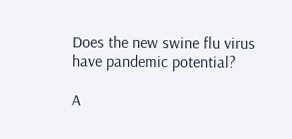Does the new swine flu virus have pandemic potential?

A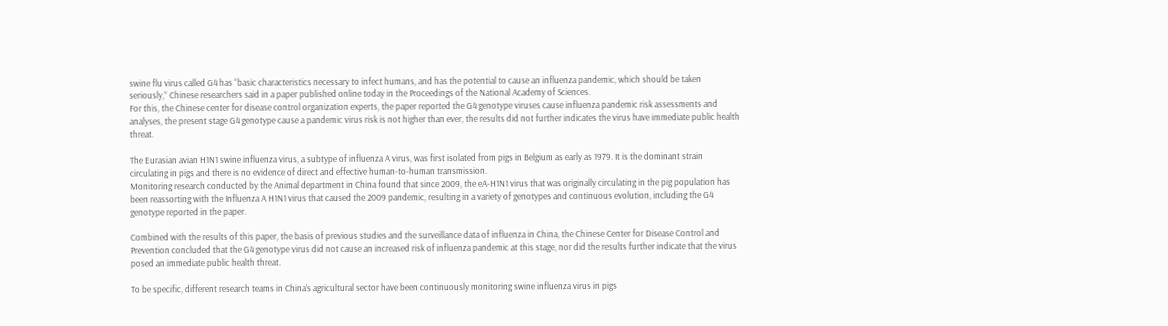swine flu virus called G4 has “basic characteristics necessary to infect humans, and has the potential to cause an influenza pandemic, which should be taken seriously,” Chinese researchers said in a paper published online today in the Proceedings of the National Academy of Sciences.
For this, the Chinese center for disease control organization experts, the paper reported the G4 genotype viruses cause influenza pandemic risk assessments and analyses, the present stage G4 genotype cause a pandemic virus risk is not higher than ever, the results did not further indicates the virus have immediate public health threat.

The Eurasian avian H1N1 swine influenza virus, a subtype of influenza A virus, was first isolated from pigs in Belgium as early as 1979. It is the dominant strain circulating in pigs and there is no evidence of direct and effective human-to-human transmission.
Monitoring research conducted by the Animal department in China found that since 2009, the eA-H1N1 virus that was originally circulating in the pig population has been reassorting with the Influenza A H1N1 virus that caused the 2009 pandemic, resulting in a variety of genotypes and continuous evolution, including the G4 genotype reported in the paper.

Combined with the results of this paper, the basis of previous studies and the surveillance data of influenza in China, the Chinese Center for Disease Control and Prevention concluded that the G4 genotype virus did not cause an increased risk of influenza pandemic at this stage, nor did the results further indicate that the virus posed an immediate public health threat.

To be specific, different research teams in China’s agricultural sector have been continuously monitoring swine influenza virus in pigs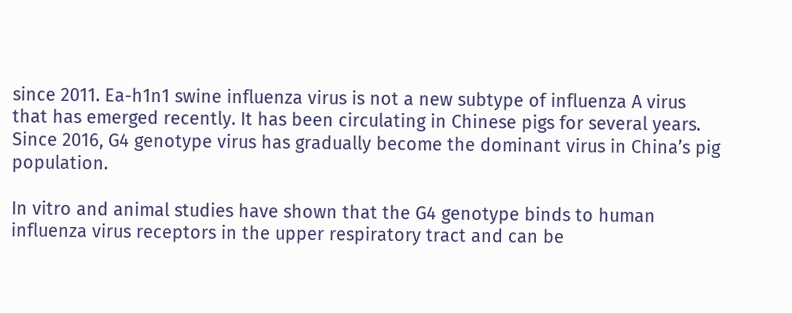since 2011. Ea-h1n1 swine influenza virus is not a new subtype of influenza A virus that has emerged recently. It has been circulating in Chinese pigs for several years.
Since 2016, G4 genotype virus has gradually become the dominant virus in China’s pig population.

In vitro and animal studies have shown that the G4 genotype binds to human influenza virus receptors in the upper respiratory tract and can be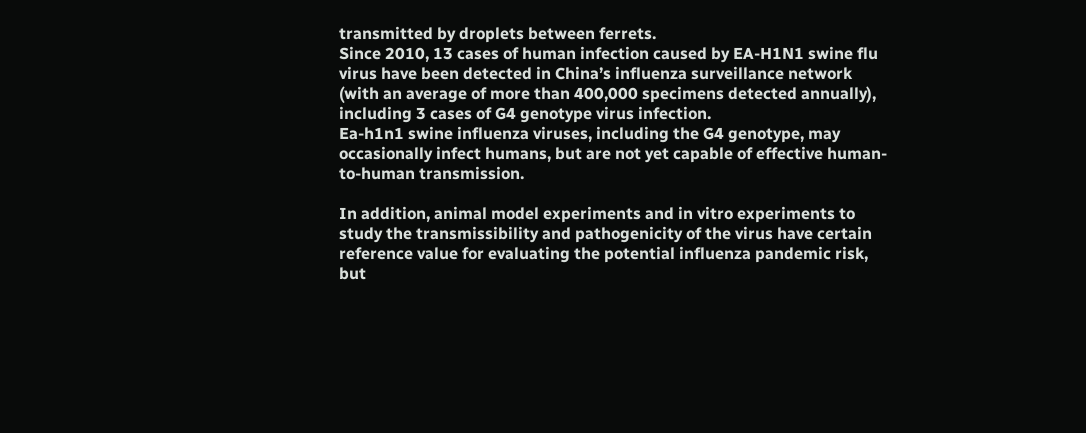transmitted by droplets between ferrets.
Since 2010, 13 cases of human infection caused by EA-H1N1 swine flu virus have been detected in China’s influenza surveillance network (with an average of more than 400,000 specimens detected annually), including 3 cases of G4 genotype virus infection.
Ea-h1n1 swine influenza viruses, including the G4 genotype, may occasionally infect humans, but are not yet capable of effective human-to-human transmission.

In addition, animal model experiments and in vitro experiments to study the transmissibility and pathogenicity of the virus have certain reference value for evaluating the potential influenza pandemic risk, but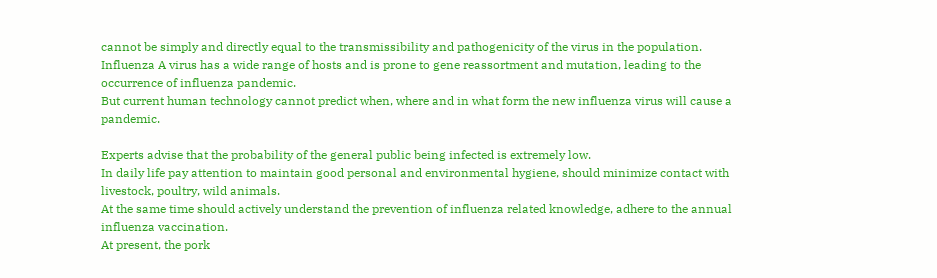cannot be simply and directly equal to the transmissibility and pathogenicity of the virus in the population.
Influenza A virus has a wide range of hosts and is prone to gene reassortment and mutation, leading to the occurrence of influenza pandemic.
But current human technology cannot predict when, where and in what form the new influenza virus will cause a pandemic.

Experts advise that the probability of the general public being infected is extremely low.
In daily life pay attention to maintain good personal and environmental hygiene, should minimize contact with livestock, poultry, wild animals.
At the same time should actively understand the prevention of influenza related knowledge, adhere to the annual influenza vaccination.
At present, the pork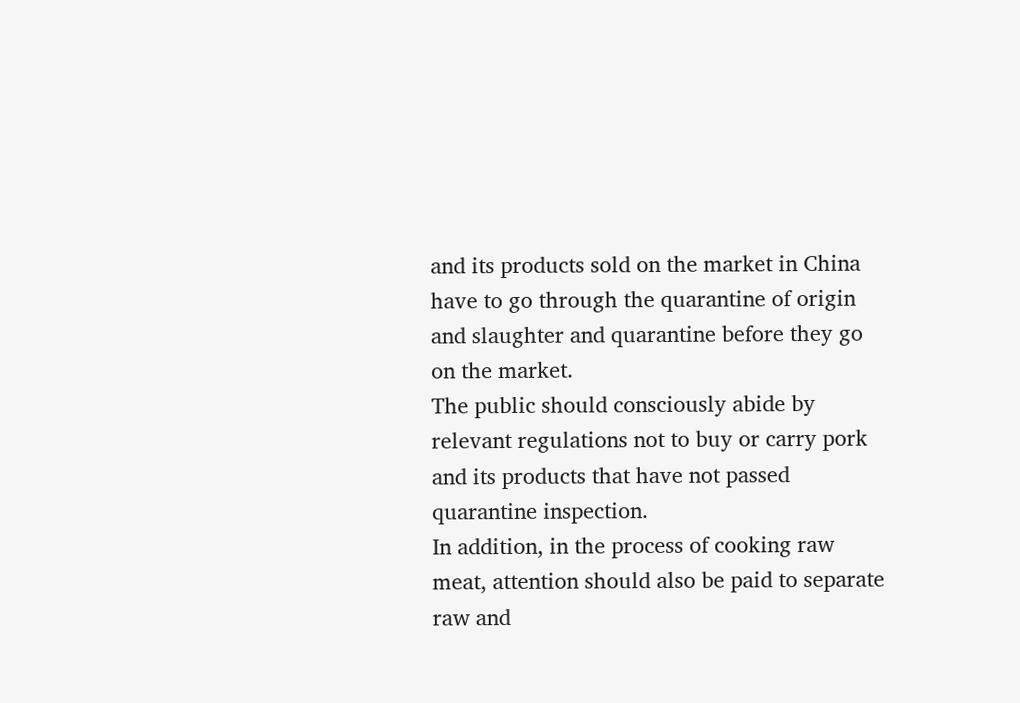and its products sold on the market in China have to go through the quarantine of origin and slaughter and quarantine before they go on the market.
The public should consciously abide by relevant regulations not to buy or carry pork and its products that have not passed quarantine inspection.
In addition, in the process of cooking raw meat, attention should also be paid to separate raw and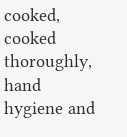cooked, cooked thoroughly, hand hygiene and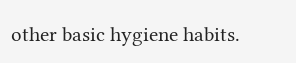other basic hygiene habits.